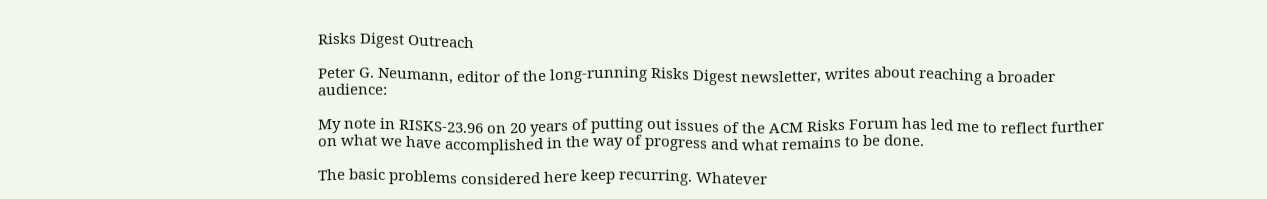Risks Digest Outreach

Peter G. Neumann, editor of the long-running Risks Digest newsletter, writes about reaching a broader audience:

My note in RISKS-23.96 on 20 years of putting out issues of the ACM Risks Forum has led me to reflect further on what we have accomplished in the way of progress and what remains to be done.

The basic problems considered here keep recurring. Whatever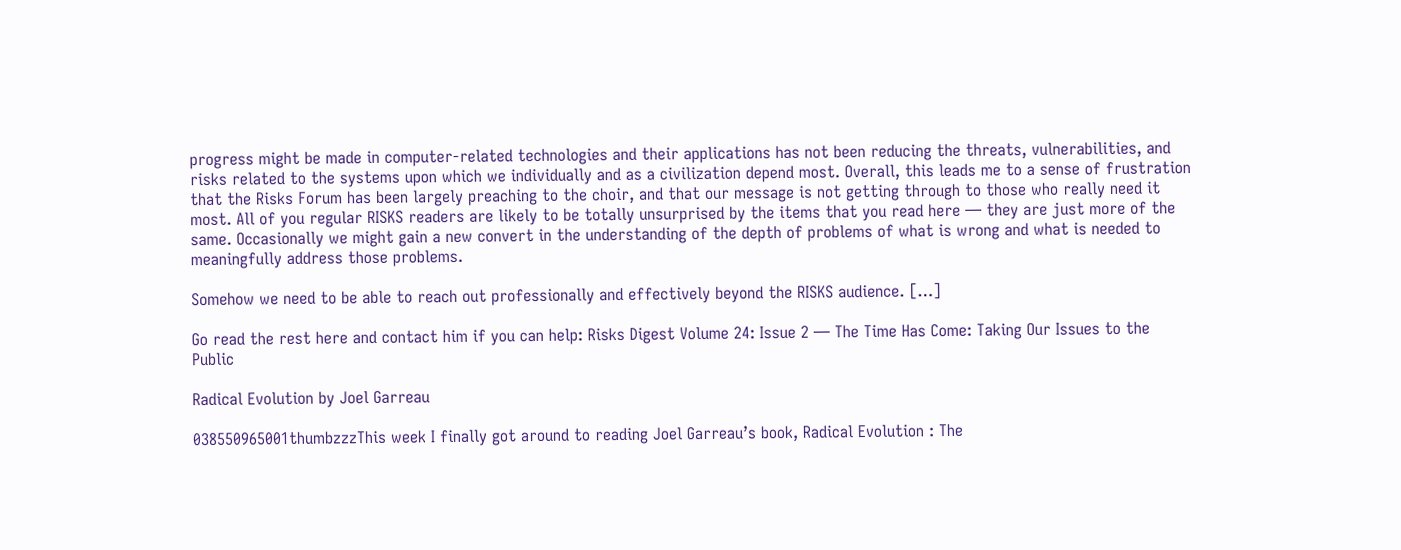progress might be made in computer-related technologies and their applications has not been reducing the threats, vulnerabilities, and risks related to the systems upon which we individually and as a civilization depend most. Overall, this leads me to a sense of frustration that the Risks Forum has been largely preaching to the choir, and that our message is not getting through to those who really need it most. All of you regular RISKS readers are likely to be totally unsurprised by the items that you read here — they are just more of the same. Occasionally we might gain a new convert in the understanding of the depth of problems of what is wrong and what is needed to meaningfully address those problems.

Somehow we need to be able to reach out professionally and effectively beyond the RISKS audience. […]

Go read the rest here and contact him if you can help: Risks Digest Volume 24: Issue 2 — The Time Has Come: Taking Our Issues to the Public

Radical Evolution by Joel Garreau

038550965001thumbzzzThis week I finally got around to reading Joel Garreau’s book, Radical Evolution : The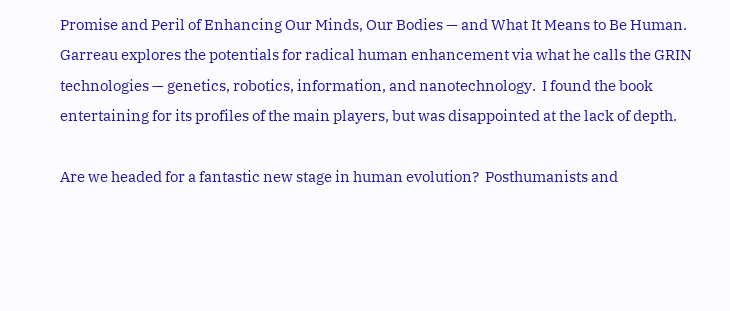Promise and Peril of Enhancing Our Minds, Our Bodies — and What It Means to Be Human.  Garreau explores the potentials for radical human enhancement via what he calls the GRIN technologies — genetics, robotics, information, and nanotechnology.  I found the book entertaining for its profiles of the main players, but was disappointed at the lack of depth.

Are we headed for a fantastic new stage in human evolution?  Posthumanists and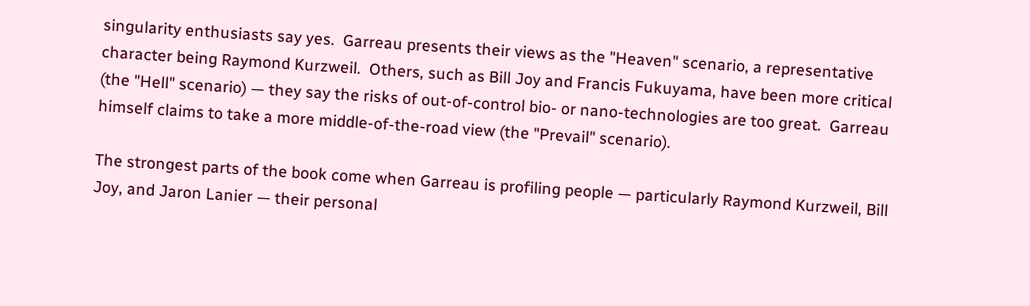singularity enthusiasts say yes.  Garreau presents their views as the "Heaven" scenario, a representative character being Raymond Kurzweil.  Others, such as Bill Joy and Francis Fukuyama, have been more critical (the "Hell" scenario) — they say the risks of out-of-control bio- or nano-technologies are too great.  Garreau himself claims to take a more middle-of-the-road view (the "Prevail" scenario).

The strongest parts of the book come when Garreau is profiling people — particularly Raymond Kurzweil, Bill Joy, and Jaron Lanier — their personal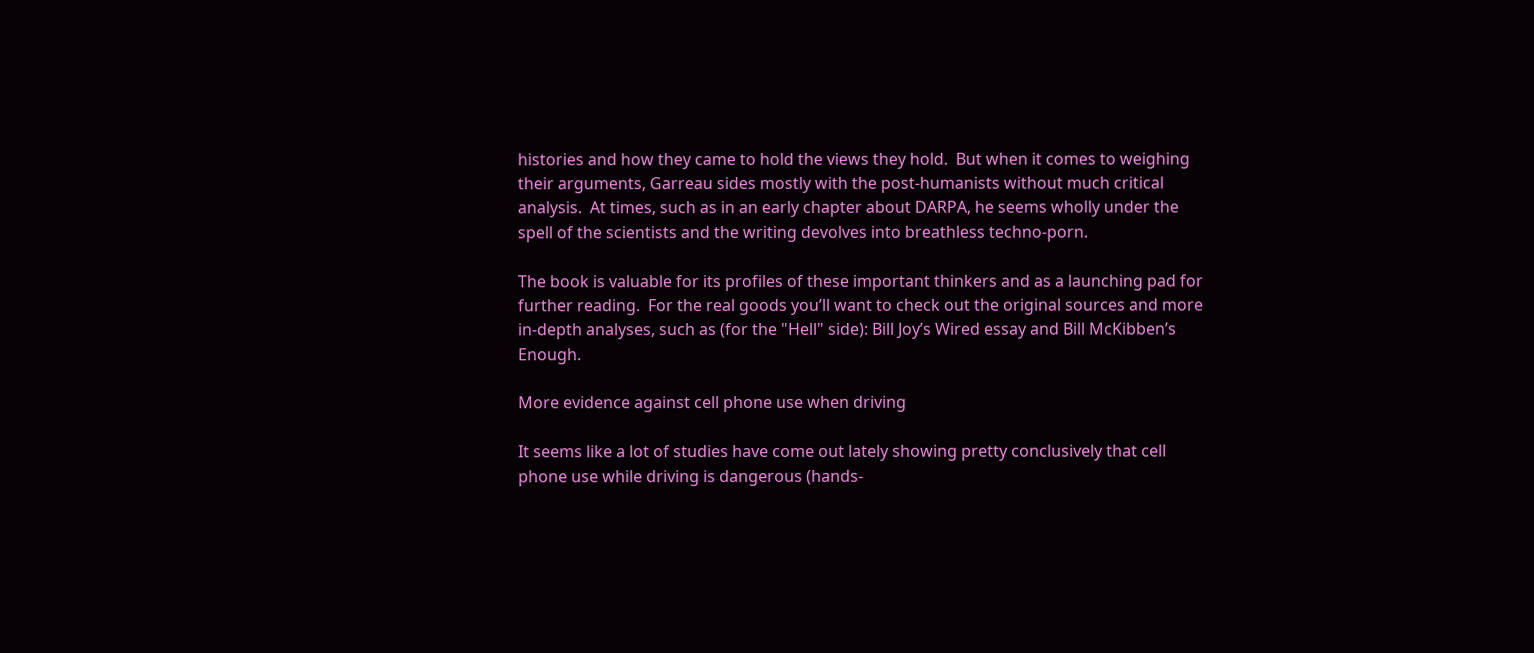histories and how they came to hold the views they hold.  But when it comes to weighing their arguments, Garreau sides mostly with the post-humanists without much critical analysis.  At times, such as in an early chapter about DARPA, he seems wholly under the spell of the scientists and the writing devolves into breathless techno-porn.

The book is valuable for its profiles of these important thinkers and as a launching pad for further reading.  For the real goods you’ll want to check out the original sources and more in-depth analyses, such as (for the "Hell" side): Bill Joy’s Wired essay and Bill McKibben’s Enough.

More evidence against cell phone use when driving

It seems like a lot of studies have come out lately showing pretty conclusively that cell phone use while driving is dangerous (hands-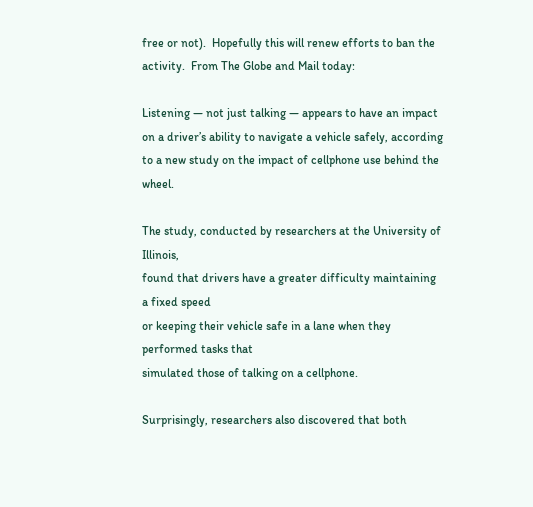free or not).  Hopefully this will renew efforts to ban the activity.  From The Globe and Mail today:

Listening — not just talking — appears to have an impact on a driver’s ability to navigate a vehicle safely, according to a new study on the impact of cellphone use behind the wheel.

The study, conducted by researchers at the University of Illinois,
found that drivers have a greater difficulty maintaining a fixed speed
or keeping their vehicle safe in a lane when they performed tasks that
simulated those of talking on a cellphone.

Surprisingly, researchers also discovered that both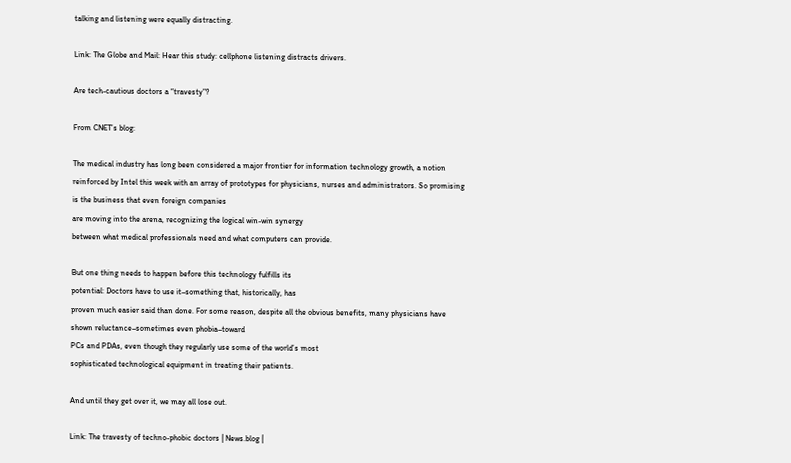talking and listening were equally distracting.

Link: The Globe and Mail: Hear this study: cellphone listening distracts drivers.

Are tech-cautious doctors a “travesty”?

From CNET’s blog:

The medical industry has long been considered a major frontier for information technology growth, a notion reinforced by Intel this week with an array of prototypes for physicians, nurses and administrators. So promising is the business that even foreign companies
are moving into the arena, recognizing the logical win-win synergy
between what medical professionals need and what computers can provide.

But one thing needs to happen before this technology fulfills its
potential: Doctors have to use it–something that, historically, has
proven much easier said than done. For some reason, despite all the obvious benefits, many physicians have shown reluctance–sometimes even phobia–toward
PCs and PDAs, even though they regularly use some of the world’s most
sophisticated technological equipment in treating their patients.

And until they get over it, we may all lose out.

Link: The travesty of techno-phobic doctors | News.blog |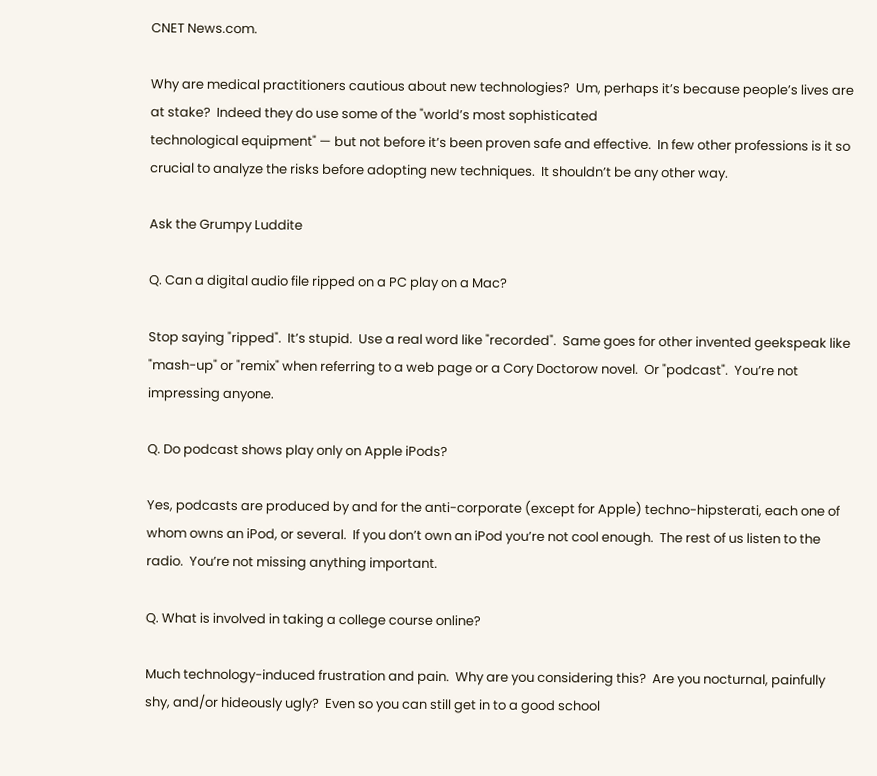CNET News.com.

Why are medical practitioners cautious about new technologies?  Um, perhaps it’s because people’s lives are at stake?  Indeed they do use some of the "world’s most sophisticated
technological equipment" — but not before it’s been proven safe and effective.  In few other professions is it so crucial to analyze the risks before adopting new techniques.  It shouldn’t be any other way.

Ask the Grumpy Luddite

Q. Can a digital audio file ripped on a PC play on a Mac?

Stop saying "ripped".  It’s stupid.  Use a real word like "recorded".  Same goes for other invented geekspeak like "mash-up" or "remix" when referring to a web page or a Cory Doctorow novel.  Or "podcast".  You’re not impressing anyone.

Q. Do podcast shows play only on Apple iPods?

Yes, podcasts are produced by and for the anti-corporate (except for Apple) techno-hipsterati, each one of whom owns an iPod, or several.  If you don’t own an iPod you’re not cool enough.  The rest of us listen to the radio.  You’re not missing anything important.

Q. What is involved in taking a college course online?

Much technology-induced frustration and pain.  Why are you considering this?  Are you nocturnal, painfully shy, and/or hideously ugly?  Even so you can still get in to a good school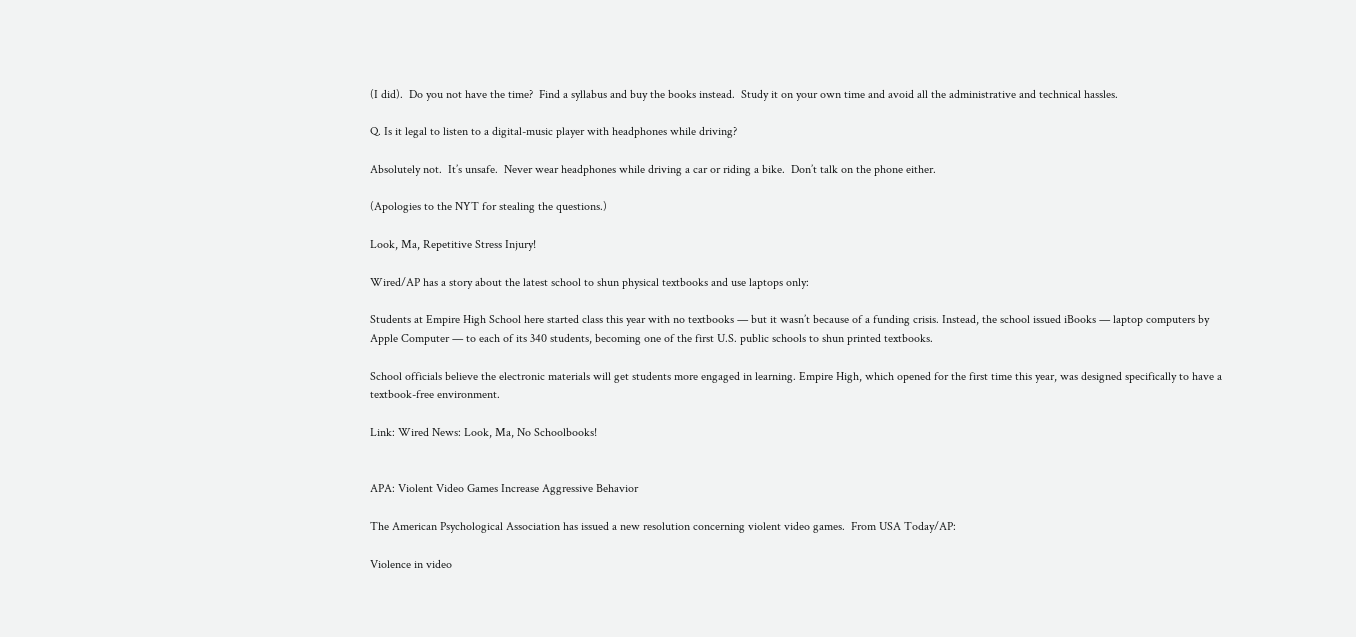(I did).  Do you not have the time?  Find a syllabus and buy the books instead.  Study it on your own time and avoid all the administrative and technical hassles.

Q. Is it legal to listen to a digital-music player with headphones while driving?

Absolutely not.  It’s unsafe.  Never wear headphones while driving a car or riding a bike.  Don’t talk on the phone either.

(Apologies to the NYT for stealing the questions.)

Look, Ma, Repetitive Stress Injury!

Wired/AP has a story about the latest school to shun physical textbooks and use laptops only:

Students at Empire High School here started class this year with no textbooks — but it wasn’t because of a funding crisis. Instead, the school issued iBooks — laptop computers by Apple Computer — to each of its 340 students, becoming one of the first U.S. public schools to shun printed textbooks.

School officials believe the electronic materials will get students more engaged in learning. Empire High, which opened for the first time this year, was designed specifically to have a textbook-free environment.

Link: Wired News: Look, Ma, No Schoolbooks!


APA: Violent Video Games Increase Aggressive Behavior

The American Psychological Association has issued a new resolution concerning violent video games.  From USA Today/AP:

Violence in video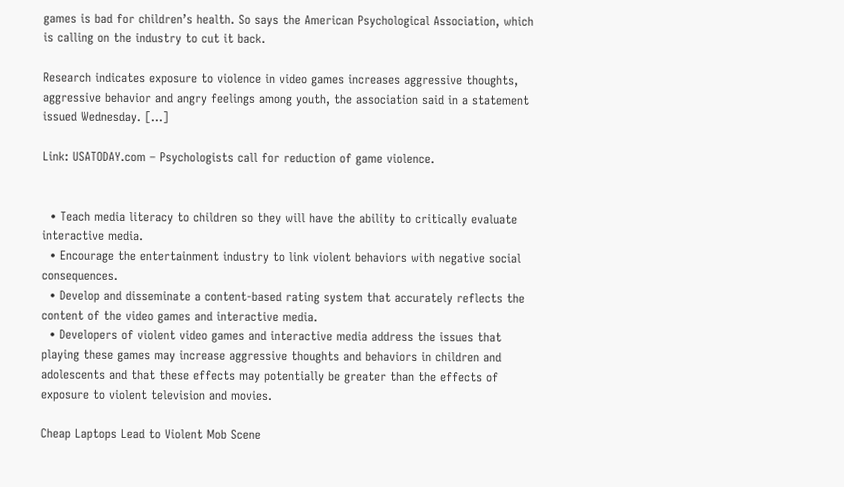games is bad for children’s health. So says the American Psychological Association, which is calling on the industry to cut it back.

Research indicates exposure to violence in video games increases aggressive thoughts, aggressive behavior and angry feelings among youth, the association said in a statement issued Wednesday. […]

Link: USATODAY.com – Psychologists call for reduction of game violence.


  • Teach media literacy to children so they will have the ability to critically evaluate interactive media.
  • Encourage the entertainment industry to link violent behaviors with negative social consequences.
  • Develop and disseminate a content-based rating system that accurately reflects the content of the video games and interactive media.
  • Developers of violent video games and interactive media address the issues that playing these games may increase aggressive thoughts and behaviors in children and adolescents and that these effects may potentially be greater than the effects of exposure to violent television and movies.

Cheap Laptops Lead to Violent Mob Scene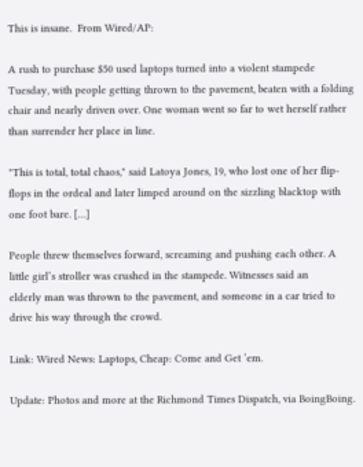This is insane.  From Wired/AP:

A rush to purchase $50 used laptops turned into a violent stampede Tuesday, with people getting thrown to the pavement, beaten with a folding chair and nearly driven over. One woman went so far to wet herself rather than surrender her place in line.

"This is total, total chaos," said Latoya Jones, 19, who lost one of her flip-flops in the ordeal and later limped around on the sizzling blacktop with one foot bare. […]

People threw themselves forward, screaming and pushing each other. A
little girl’s stroller was crushed in the stampede. Witnesses said an
elderly man was thrown to the pavement, and someone in a car tried to
drive his way through the crowd.

Link: Wired News: Laptops, Cheap: Come and Get ’em.

Update: Photos and more at the Richmond Times Dispatch, via BoingBoing.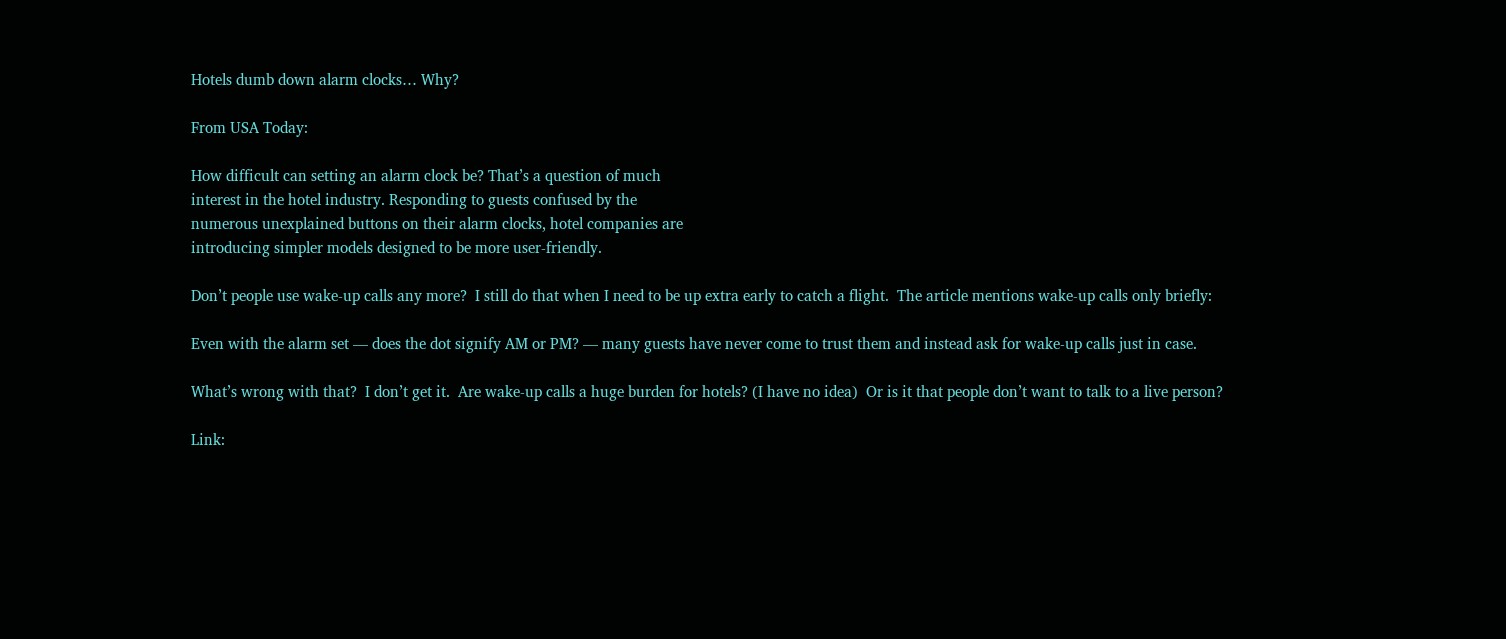Hotels dumb down alarm clocks… Why?

From USA Today:

How difficult can setting an alarm clock be? That’s a question of much
interest in the hotel industry. Responding to guests confused by the
numerous unexplained buttons on their alarm clocks, hotel companies are
introducing simpler models designed to be more user-friendly.

Don’t people use wake-up calls any more?  I still do that when I need to be up extra early to catch a flight.  The article mentions wake-up calls only briefly:

Even with the alarm set — does the dot signify AM or PM? — many guests have never come to trust them and instead ask for wake-up calls just in case.

What’s wrong with that?  I don’t get it.  Are wake-up calls a huge burden for hotels? (I have no idea)  Or is it that people don’t want to talk to a live person?

Link: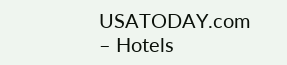USATODAY.com – Hotels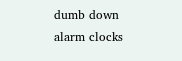dumb down alarm clocks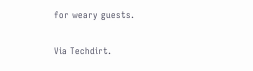for weary guests.

Via Techdirt.